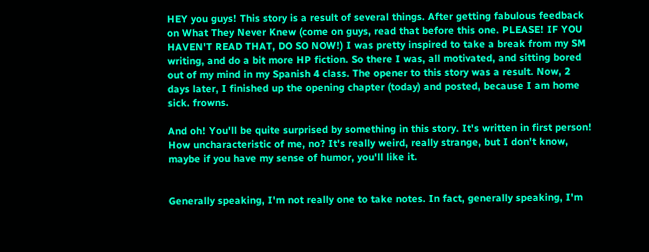HEY you guys! This story is a result of several things. After getting fabulous feedback on What They Never Knew (come on guys, read that before this one. PLEASE! IF YOU HAVEN'T READ THAT, DO SO NOW!) I was pretty inspired to take a break from my SM writing, and do a bit more HP fiction. So there I was, all motivated, and sitting bored out of my mind in my Spanish 4 class. The opener to this story was a result. Now, 2 days later, I finished up the opening chapter (today) and posted, because I am home sick. frowns.

And oh! You'll be quite surprised by something in this story. It's written in first person! How uncharacteristic of me, no? It's really weird, really strange, but I don't know, maybe if you have my sense of humor, you'll like it.


Generally speaking, I'm not really one to take notes. In fact, generally speaking, I'm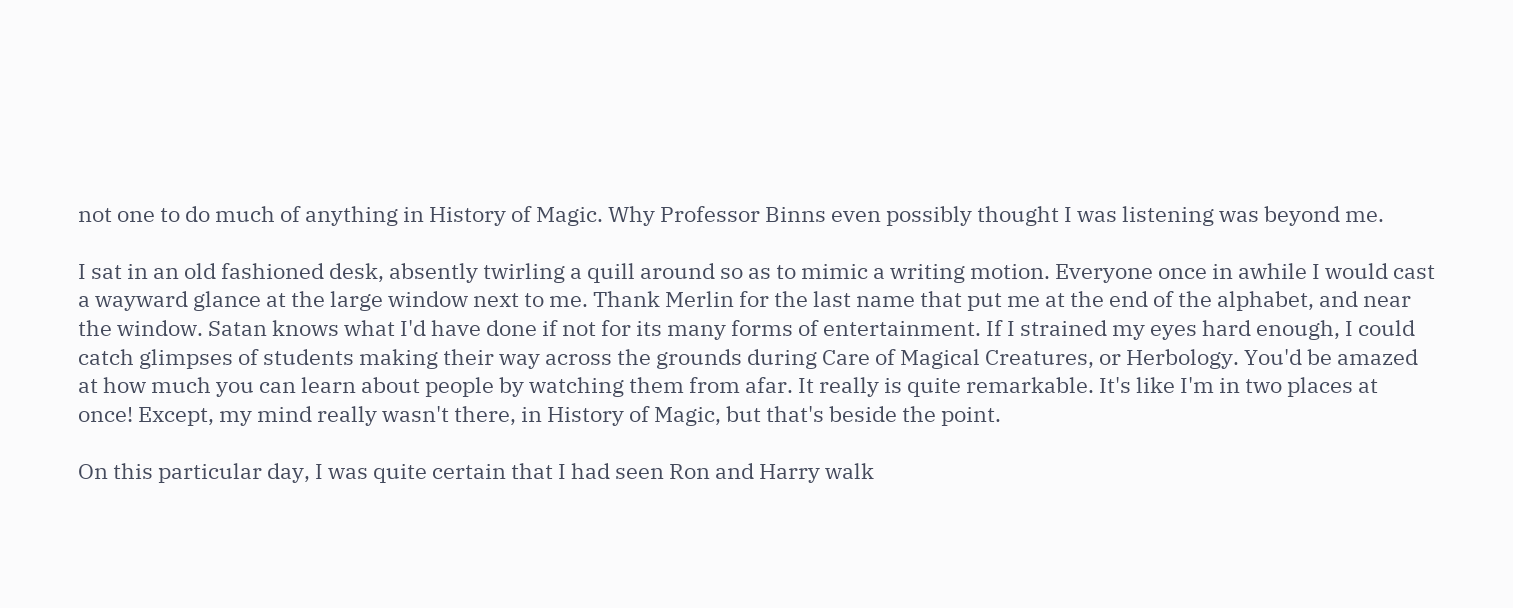not one to do much of anything in History of Magic. Why Professor Binns even possibly thought I was listening was beyond me.

I sat in an old fashioned desk, absently twirling a quill around so as to mimic a writing motion. Everyone once in awhile I would cast a wayward glance at the large window next to me. Thank Merlin for the last name that put me at the end of the alphabet, and near the window. Satan knows what I'd have done if not for its many forms of entertainment. If I strained my eyes hard enough, I could catch glimpses of students making their way across the grounds during Care of Magical Creatures, or Herbology. You'd be amazed at how much you can learn about people by watching them from afar. It really is quite remarkable. It's like I'm in two places at once! Except, my mind really wasn't there, in History of Magic, but that's beside the point.

On this particular day, I was quite certain that I had seen Ron and Harry walk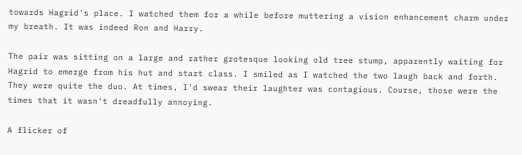towards Hagrid's place. I watched them for a while before muttering a vision enhancement charm under my breath. It was indeed Ron and Harry.

The pair was sitting on a large and rather grotesque looking old tree stump, apparently waiting for Hagrid to emerge from his hut and start class. I smiled as I watched the two laugh back and forth. They were quite the duo. At times, I'd swear their laughter was contagious. Course, those were the times that it wasn't dreadfully annoying.

A flicker of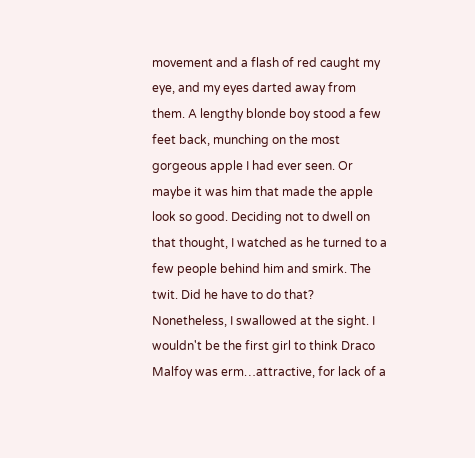movement and a flash of red caught my eye, and my eyes darted away from them. A lengthy blonde boy stood a few feet back, munching on the most gorgeous apple I had ever seen. Or maybe it was him that made the apple look so good. Deciding not to dwell on that thought, I watched as he turned to a few people behind him and smirk. The twit. Did he have to do that? Nonetheless, I swallowed at the sight. I wouldn't be the first girl to think Draco Malfoy was erm…attractive, for lack of a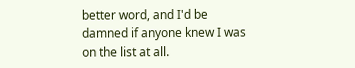better word, and I'd be damned if anyone knew I was on the list at all.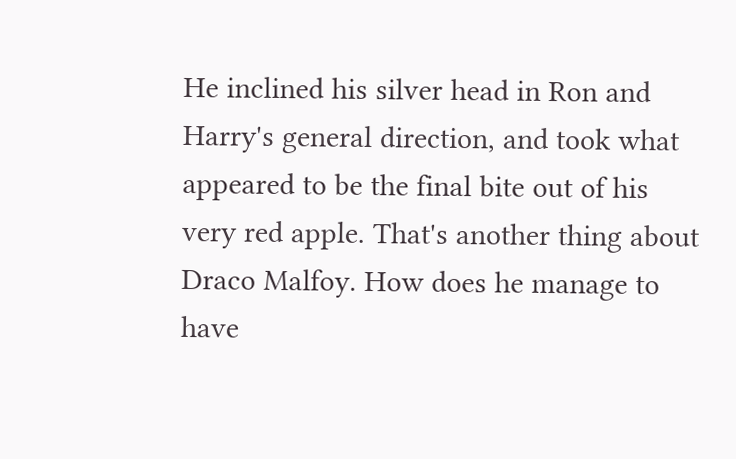He inclined his silver head in Ron and Harry's general direction, and took what appeared to be the final bite out of his very red apple. That's another thing about Draco Malfoy. How does he manage to have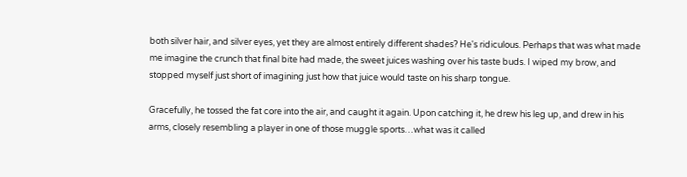both silver hair, and silver eyes, yet they are almost entirely different shades? He's ridiculous. Perhaps that was what made me imagine the crunch that final bite had made, the sweet juices washing over his taste buds. I wiped my brow, and stopped myself just short of imagining just how that juice would taste on his sharp tongue.

Gracefully, he tossed the fat core into the air, and caught it again. Upon catching it, he drew his leg up, and drew in his arms, closely resembling a player in one of those muggle sports…what was it called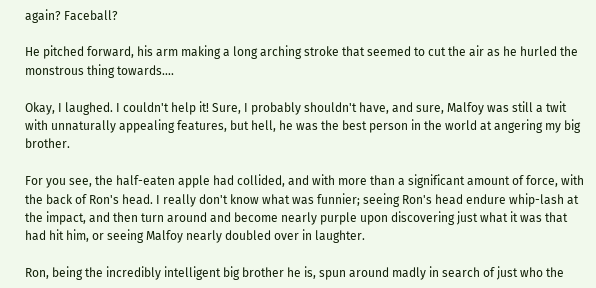again? Faceball?

He pitched forward, his arm making a long arching stroke that seemed to cut the air as he hurled the monstrous thing towards….

Okay, I laughed. I couldn't help it! Sure, I probably shouldn't have, and sure, Malfoy was still a twit with unnaturally appealing features, but hell, he was the best person in the world at angering my big brother.

For you see, the half-eaten apple had collided, and with more than a significant amount of force, with the back of Ron's head. I really don't know what was funnier; seeing Ron's head endure whip-lash at the impact, and then turn around and become nearly purple upon discovering just what it was that had hit him, or seeing Malfoy nearly doubled over in laughter.

Ron, being the incredibly intelligent big brother he is, spun around madly in search of just who the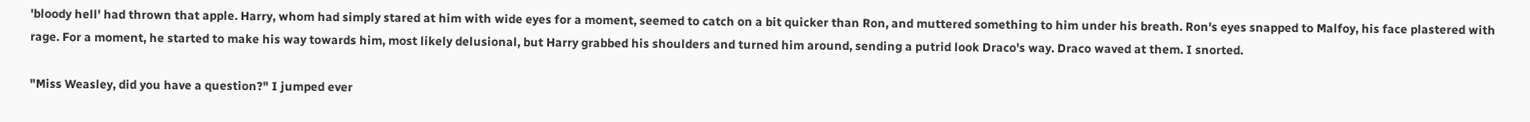'bloody hell' had thrown that apple. Harry, whom had simply stared at him with wide eyes for a moment, seemed to catch on a bit quicker than Ron, and muttered something to him under his breath. Ron's eyes snapped to Malfoy, his face plastered with rage. For a moment, he started to make his way towards him, most likely delusional, but Harry grabbed his shoulders and turned him around, sending a putrid look Draco's way. Draco waved at them. I snorted.

"Miss Weasley, did you have a question?" I jumped ever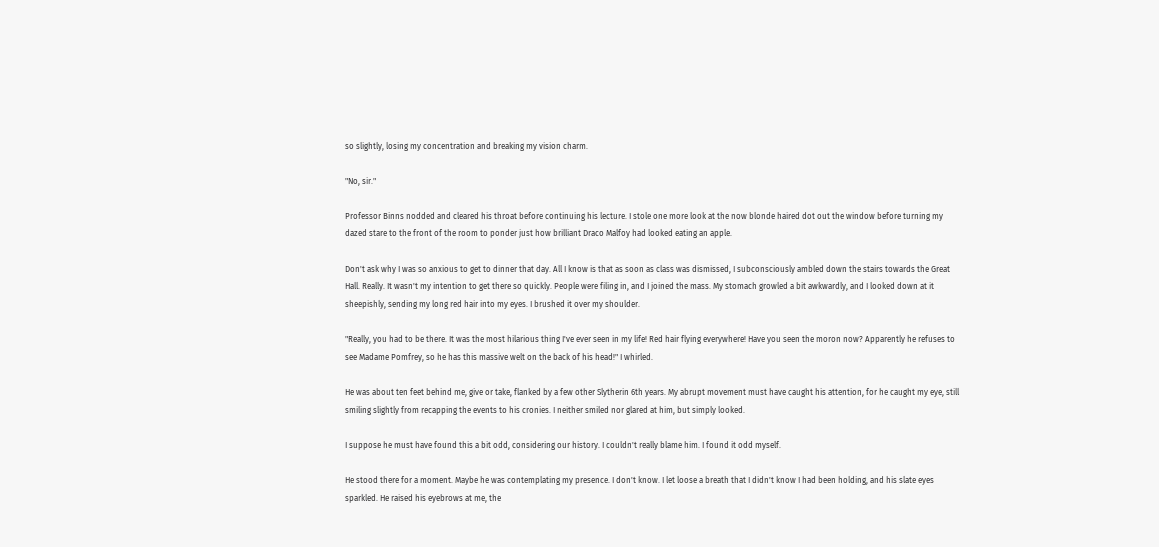so slightly, losing my concentration and breaking my vision charm.

"No, sir."

Professor Binns nodded and cleared his throat before continuing his lecture. I stole one more look at the now blonde haired dot out the window before turning my dazed stare to the front of the room to ponder just how brilliant Draco Malfoy had looked eating an apple.

Don't ask why I was so anxious to get to dinner that day. All I know is that as soon as class was dismissed, I subconsciously ambled down the stairs towards the Great Hall. Really. It wasn't my intention to get there so quickly. People were filing in, and I joined the mass. My stomach growled a bit awkwardly, and I looked down at it sheepishly, sending my long red hair into my eyes. I brushed it over my shoulder.

"Really, you had to be there. It was the most hilarious thing I've ever seen in my life! Red hair flying everywhere! Have you seen the moron now? Apparently he refuses to see Madame Pomfrey, so he has this massive welt on the back of his head!" I whirled.

He was about ten feet behind me, give or take, flanked by a few other Slytherin 6th years. My abrupt movement must have caught his attention, for he caught my eye, still smiling slightly from recapping the events to his cronies. I neither smiled nor glared at him, but simply looked.

I suppose he must have found this a bit odd, considering our history. I couldn't really blame him. I found it odd myself.

He stood there for a moment. Maybe he was contemplating my presence. I don't know. I let loose a breath that I didn't know I had been holding, and his slate eyes sparkled. He raised his eyebrows at me, the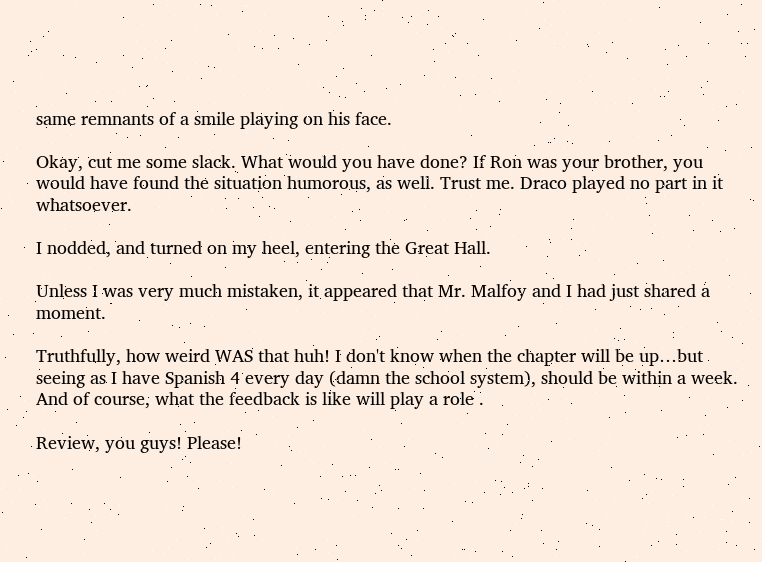same remnants of a smile playing on his face.

Okay, cut me some slack. What would you have done? If Ron was your brother, you would have found the situation humorous, as well. Trust me. Draco played no part in it whatsoever.

I nodded, and turned on my heel, entering the Great Hall.

Unless I was very much mistaken, it appeared that Mr. Malfoy and I had just shared a moment.

Truthfully, how weird WAS that huh! I don't know when the chapter will be up…but seeing as I have Spanish 4 every day (damn the school system), should be within a week. And of course, what the feedback is like will play a role .

Review, you guys! Please!